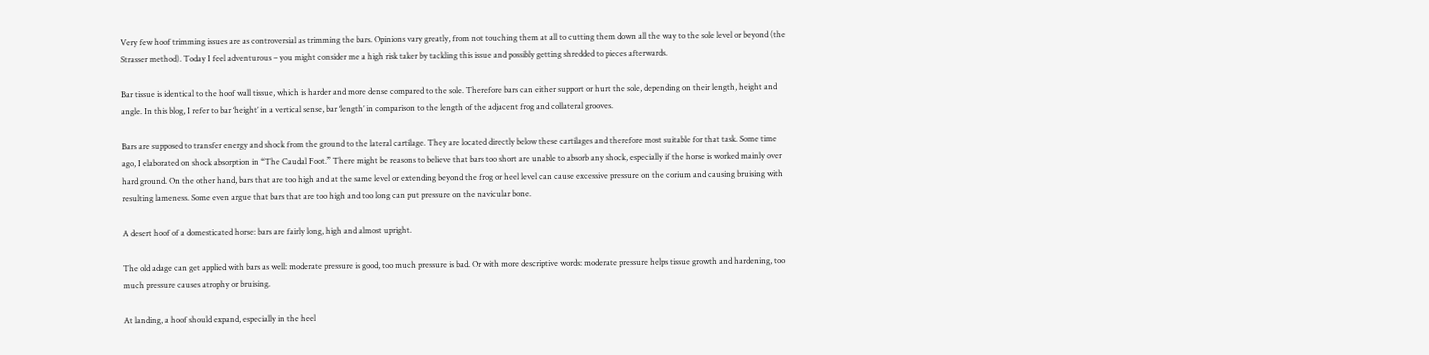Very few hoof trimming issues are as controversial as trimming the bars. Opinions vary greatly, from not touching them at all to cutting them down all the way to the sole level or beyond (the Strasser method). Today I feel adventurous – you might consider me a high risk taker by tackling this issue and possibly getting shredded to pieces afterwards.

Bar tissue is identical to the hoof wall tissue, which is harder and more dense compared to the sole. Therefore bars can either support or hurt the sole, depending on their length, height and angle. In this blog, I refer to bar ‘height’ in a vertical sense, bar ‘length’ in comparison to the length of the adjacent frog and collateral grooves.

Bars are supposed to transfer energy and shock from the ground to the lateral cartilage. They are located directly below these cartilages and therefore most suitable for that task. Some time ago, I elaborated on shock absorption in “The Caudal Foot.” There might be reasons to believe that bars too short are unable to absorb any shock, especially if the horse is worked mainly over hard ground. On the other hand, bars that are too high and at the same level or extending beyond the frog or heel level can cause excessive pressure on the corium and causing bruising with resulting lameness. Some even argue that bars that are too high and too long can put pressure on the navicular bone.

A desert hoof of a domesticated horse: bars are fairly long, high and almost upright.

The old adage can get applied with bars as well: moderate pressure is good, too much pressure is bad. Or with more descriptive words: moderate pressure helps tissue growth and hardening, too much pressure causes atrophy or bruising.

At landing, a hoof should expand, especially in the heel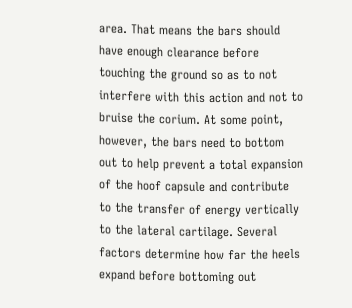area. That means the bars should have enough clearance before touching the ground so as to not interfere with this action and not to bruise the corium. At some point, however, the bars need to bottom out to help prevent a total expansion of the hoof capsule and contribute to the transfer of energy vertically to the lateral cartilage. Several factors determine how far the heels expand before bottoming out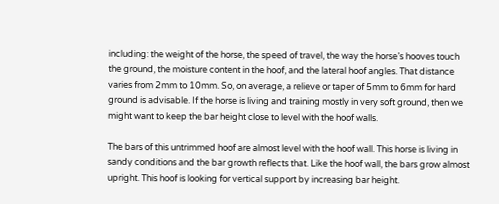including: the weight of the horse, the speed of travel, the way the horse’s hooves touch the ground, the moisture content in the hoof, and the lateral hoof angles. That distance varies from 2mm to 10mm. So, on average, a relieve or taper of 5mm to 6mm for hard ground is advisable. If the horse is living and training mostly in very soft ground, then we might want to keep the bar height close to level with the hoof walls.

The bars of this untrimmed hoof are almost level with the hoof wall. This horse is living in sandy conditions and the bar growth reflects that. Like the hoof wall, the bars grow almost upright. This hoof is looking for vertical support by increasing bar height.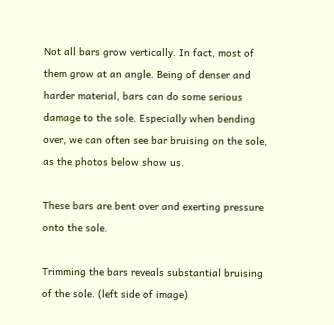Not all bars grow vertically. In fact, most of them grow at an angle. Being of denser and harder material, bars can do some serious damage to the sole. Especially when bending over, we can often see bar bruising on the sole, as the photos below show us.

These bars are bent over and exerting pressure onto the sole.

Trimming the bars reveals substantial bruising of the sole. (left side of image)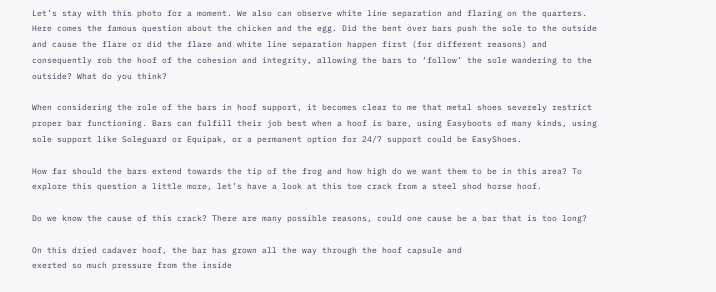Let’s stay with this photo for a moment. We also can observe white line separation and flaring on the quarters. Here comes the famous question about the chicken and the egg. Did the bent over bars push the sole to the outside and cause the flare or did the flare and white line separation happen first (for different reasons) and consequently rob the hoof of the cohesion and integrity, allowing the bars to ‘follow’ the sole wandering to the outside? What do you think?

When considering the role of the bars in hoof support, it becomes clear to me that metal shoes severely restrict proper bar functioning. Bars can fulfill their job best when a hoof is bare, using Easyboots of many kinds, using sole support like Soleguard or Equipak, or a permanent option for 24/7 support could be EasyShoes.

How far should the bars extend towards the tip of the frog and how high do we want them to be in this area? To explore this question a little more, let’s have a look at this toe crack from a steel shod horse hoof.

Do we know the cause of this crack? There are many possible reasons, could one cause be a bar that is too long?

On this dried cadaver hoof, the bar has grown all the way through the hoof capsule and
exerted so much pressure from the inside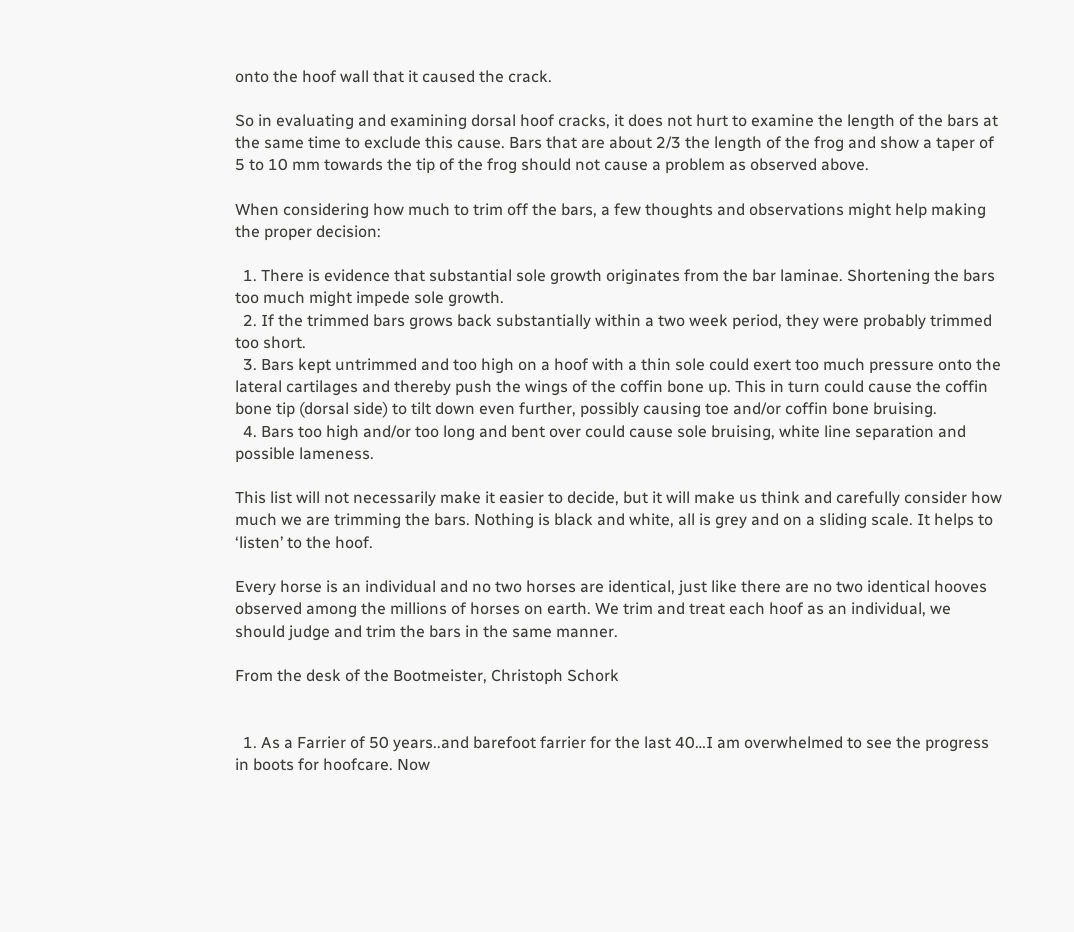onto the hoof wall that it caused the crack.

So in evaluating and examining dorsal hoof cracks, it does not hurt to examine the length of the bars at the same time to exclude this cause. Bars that are about 2/3 the length of the frog and show a taper of 5 to 10 mm towards the tip of the frog should not cause a problem as observed above.

When considering how much to trim off the bars, a few thoughts and observations might help making the proper decision:

  1. There is evidence that substantial sole growth originates from the bar laminae. Shortening the bars too much might impede sole growth.
  2. If the trimmed bars grows back substantially within a two week period, they were probably trimmed too short.
  3. Bars kept untrimmed and too high on a hoof with a thin sole could exert too much pressure onto the lateral cartilages and thereby push the wings of the coffin bone up. This in turn could cause the coffin bone tip (dorsal side) to tilt down even further, possibly causing toe and/or coffin bone bruising.
  4. Bars too high and/or too long and bent over could cause sole bruising, white line separation and possible lameness.

This list will not necessarily make it easier to decide, but it will make us think and carefully consider how much we are trimming the bars. Nothing is black and white, all is grey and on a sliding scale. It helps to ‘listen’ to the hoof.

Every horse is an individual and no two horses are identical, just like there are no two identical hooves observed among the millions of horses on earth. We trim and treat each hoof as an individual, we should judge and trim the bars in the same manner.

From the desk of the Bootmeister, Christoph Schork


  1. As a Farrier of 50 years..and barefoot farrier for the last 40…I am overwhelmed to see the progress in boots for hoofcare. Now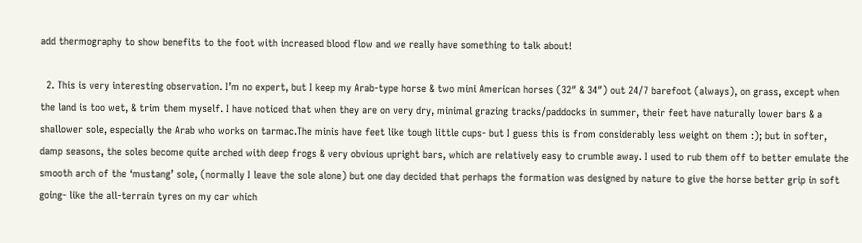add thermography to show benefits to the foot with increased blood flow and we really have something to talk about!

  2. This is very interesting observation. I’m no expert, but I keep my Arab-type horse & two mini American horses (32″ & 34″) out 24/7 barefoot (always), on grass, except when the land is too wet, & trim them myself. I have noticed that when they are on very dry, minimal grazing tracks/paddocks in summer, their feet have naturally lower bars & a shallower sole, especially the Arab who works on tarmac.The minis have feet like tough little cups- but I guess this is from considerably less weight on them :); but in softer, damp seasons, the soles become quite arched with deep frogs & very obvious upright bars, which are relatively easy to crumble away. I used to rub them off to better emulate the smooth arch of the ‘mustang’ sole, (normally I leave the sole alone) but one day decided that perhaps the formation was designed by nature to give the horse better grip in soft going- like the all-terrain tyres on my car which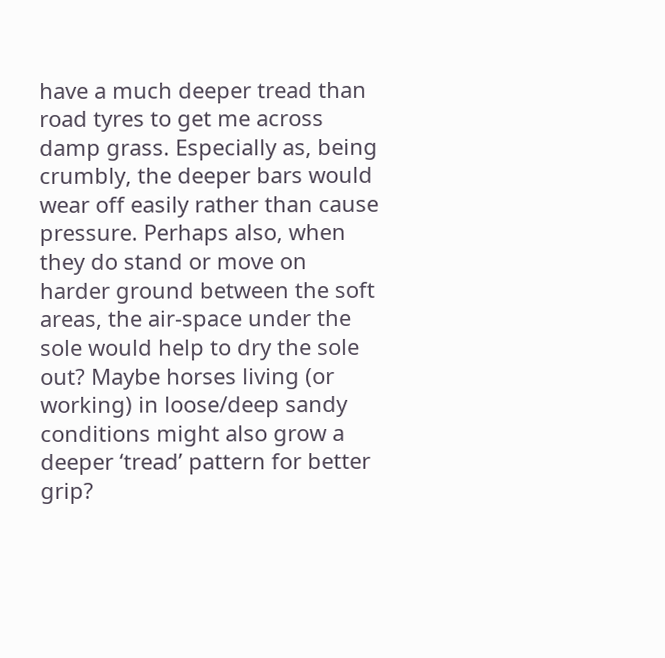have a much deeper tread than road tyres to get me across damp grass. Especially as, being crumbly, the deeper bars would wear off easily rather than cause pressure. Perhaps also, when they do stand or move on harder ground between the soft areas, the air-space under the sole would help to dry the sole out? Maybe horses living (or working) in loose/deep sandy conditions might also grow a deeper ‘tread’ pattern for better grip?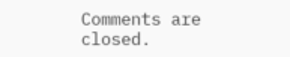Comments are closed.